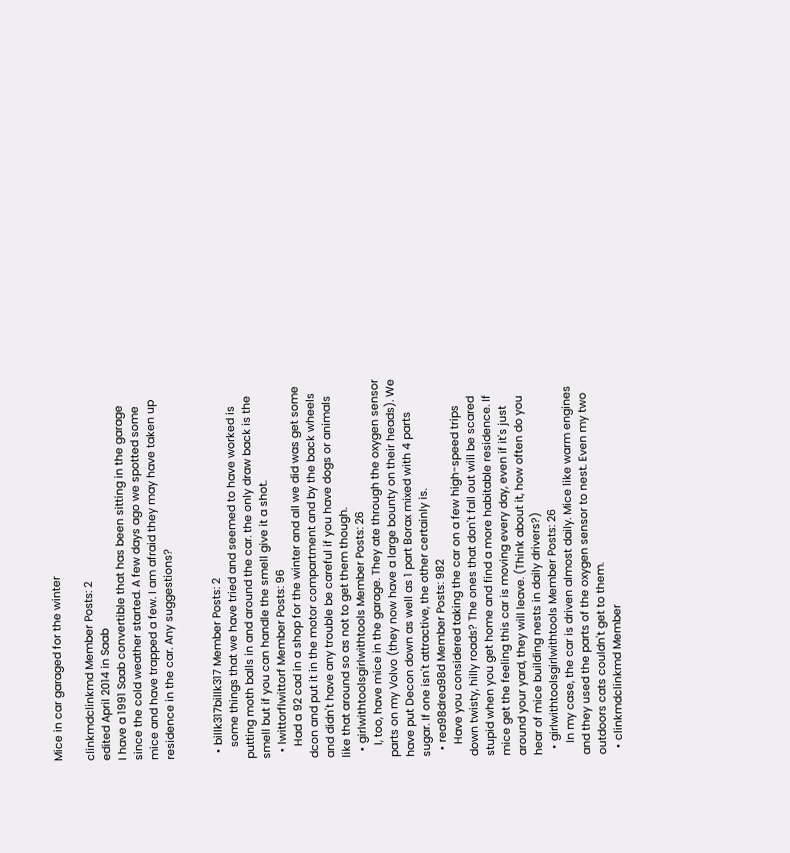Mice in car garaged for the winter

clinkmdclinkmd Member Posts: 2
edited April 2014 in Saab
I have a 1991 Saab convertible that has been sitting in the garage since the cold weather started. A few days ago we spotted some mice and have trapped a few. I am afraid they may have taken up residence in the car. Any suggestions?


  • billk317billk317 Member Posts: 2
    some things that we have tried and seemed to have worked is putting moth balls in and around the car. the only draw back is the smell but if you can handle the smell give it a shot.
  • lwittorflwittorf Member Posts: 96
    Had a 92 cad in a shop for the winter and all we did was get some dcon and put it in the motor compartment and by the back wheels and didn't have any trouble be careful if you have dogs or animals like that around so as not to get them though.
  • girlwithtoolsgirlwithtools Member Posts: 26
    I, too, have mice in the garage. They ate through the oxygen sensor parts on my Volvo (they now have a large bounty on their heads). We have put Decon down as well as 1 part Borax mixed with 4 parts sugar. If one isn't attractive, the other certainly is.
  • rea98drea98d Member Posts: 982
    Have you considered taking the car on a few high-speed trips down twisty, hilly roads? The ones that don't fall out will be scared stupid when you get home and find a more habitable residence. If mice get the feeling this car is moving every day, even if it's just around your yard, they will leave. (Think about it, how often do you hear of mice building nests in daily drivers?)
  • girlwithtoolsgirlwithtools Member Posts: 26
    In my case, the car is driven almost daily. Mice like warm engines and they used the parts of the oxygen sensor to nest. Even my two outdoors cats couldn't get to them.
  • clinkmdclinkmd Member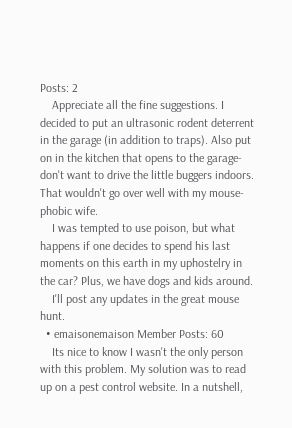Posts: 2
    Appreciate all the fine suggestions. I decided to put an ultrasonic rodent deterrent in the garage (in addition to traps). Also put on in the kitchen that opens to the garage- don't want to drive the little buggers indoors. That wouldn't go over well with my mouse-phobic wife.
    I was tempted to use poison, but what happens if one decides to spend his last moments on this earth in my uphostelry in the car? Plus, we have dogs and kids around.
    I'll post any updates in the great mouse hunt.
  • emaisonemaison Member Posts: 60
    Its nice to know I wasn't the only person with this problem. My solution was to read up on a pest control website. In a nutshell,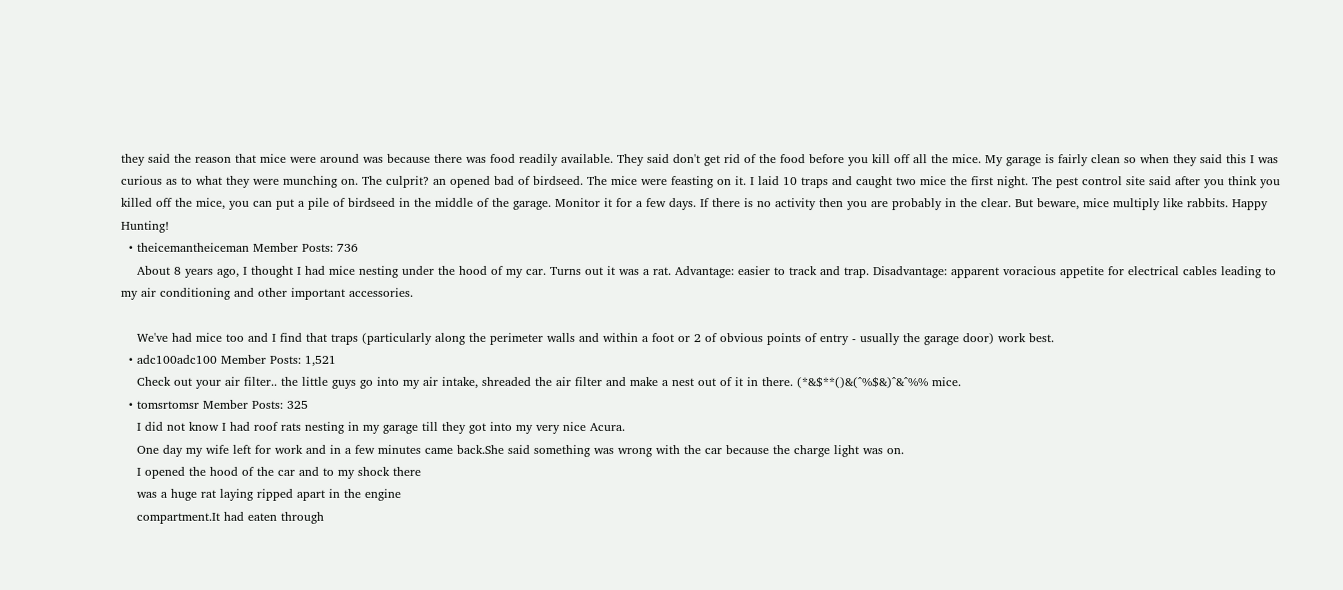they said the reason that mice were around was because there was food readily available. They said don't get rid of the food before you kill off all the mice. My garage is fairly clean so when they said this I was curious as to what they were munching on. The culprit? an opened bad of birdseed. The mice were feasting on it. I laid 10 traps and caught two mice the first night. The pest control site said after you think you killed off the mice, you can put a pile of birdseed in the middle of the garage. Monitor it for a few days. If there is no activity then you are probably in the clear. But beware, mice multiply like rabbits. Happy Hunting!
  • theicemantheiceman Member Posts: 736
    About 8 years ago, I thought I had mice nesting under the hood of my car. Turns out it was a rat. Advantage: easier to track and trap. Disadvantage: apparent voracious appetite for electrical cables leading to my air conditioning and other important accessories.

    We've had mice too and I find that traps (particularly along the perimeter walls and within a foot or 2 of obvious points of entry - usually the garage door) work best.
  • adc100adc100 Member Posts: 1,521
    Check out your air filter.. the little guys go into my air intake, shreaded the air filter and make a nest out of it in there. (*&$**()&(^%$&)^&^%% mice.
  • tomsrtomsr Member Posts: 325
    I did not know I had roof rats nesting in my garage till they got into my very nice Acura.
    One day my wife left for work and in a few minutes came back.She said something was wrong with the car because the charge light was on.
    I opened the hood of the car and to my shock there
    was a huge rat laying ripped apart in the engine
    compartment.It had eaten through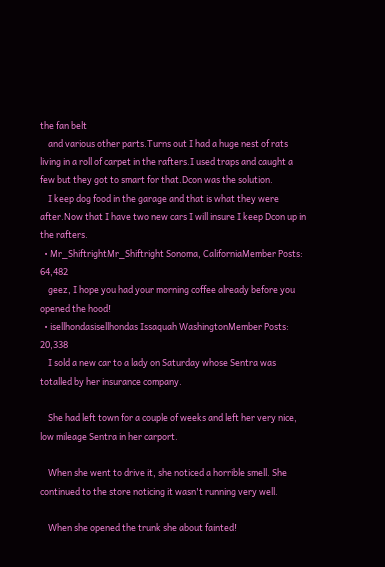the fan belt
    and various other parts.Turns out I had a huge nest of rats living in a roll of carpet in the rafters.I used traps and caught a few but they got to smart for that.Dcon was the solution.
    I keep dog food in the garage and that is what they were after.Now that I have two new cars I will insure I keep Dcon up in the rafters.
  • Mr_ShiftrightMr_Shiftright Sonoma, CaliforniaMember Posts: 64,482
    geez, I hope you had your morning coffee already before you opened the hood!
  • isellhondasisellhondas Issaquah WashingtonMember Posts: 20,338
    I sold a new car to a lady on Saturday whose Sentra was totalled by her insurance company.

    She had left town for a couple of weeks and left her very nice, low mileage Sentra in her carport.

    When she went to drive it, she noticed a horrible smell. She continued to the store noticing it wasn't running very well.

    When she opened the trunk she about fainted!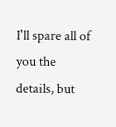I'll spare all of you the details, but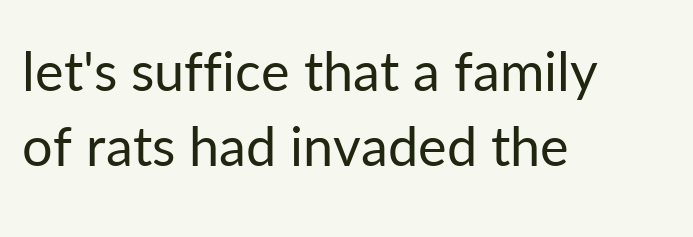let's suffice that a family of rats had invaded the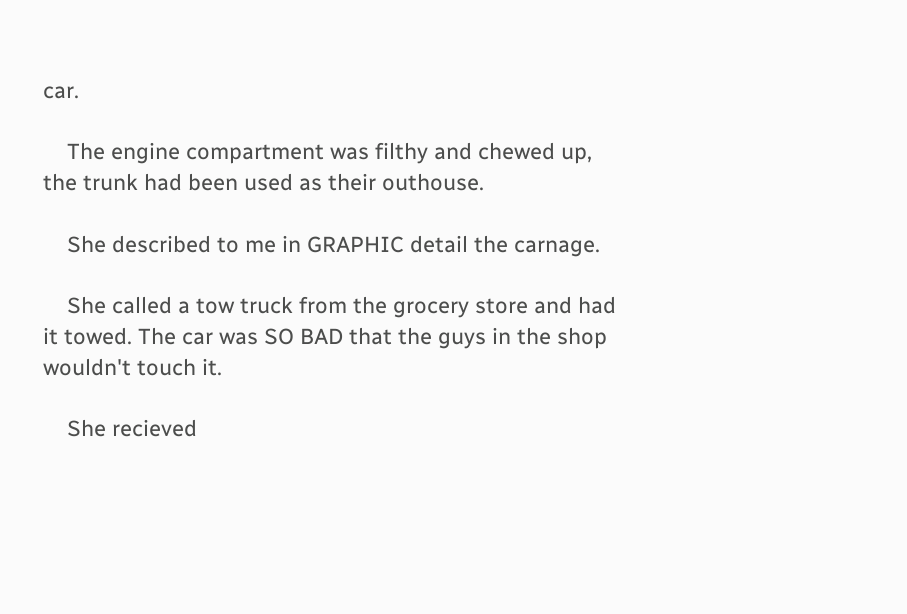car.

    The engine compartment was filthy and chewed up, the trunk had been used as their outhouse.

    She described to me in GRAPHIC detail the carnage.

    She called a tow truck from the grocery store and had it towed. The car was SO BAD that the guys in the shop wouldn't touch it.

    She recieved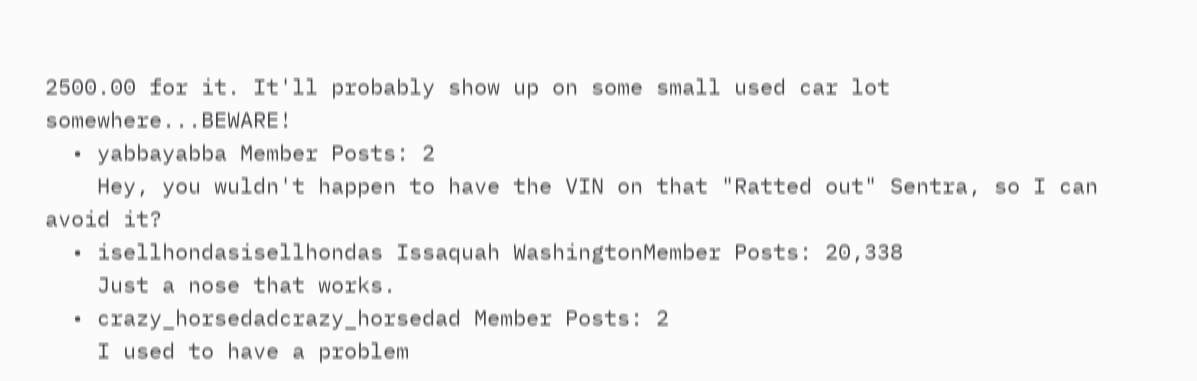2500.00 for it. It'll probably show up on some small used car lot somewhere...BEWARE!
  • yabbayabba Member Posts: 2
    Hey, you wuldn't happen to have the VIN on that "Ratted out" Sentra, so I can avoid it?
  • isellhondasisellhondas Issaquah WashingtonMember Posts: 20,338
    Just a nose that works.
  • crazy_horsedadcrazy_horsedad Member Posts: 2
    I used to have a problem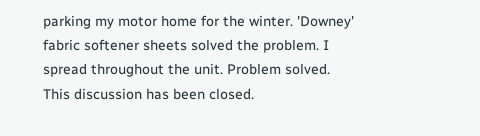parking my motor home for the winter. 'Downey' fabric softener sheets solved the problem. I spread throughout the unit. Problem solved.
This discussion has been closed.